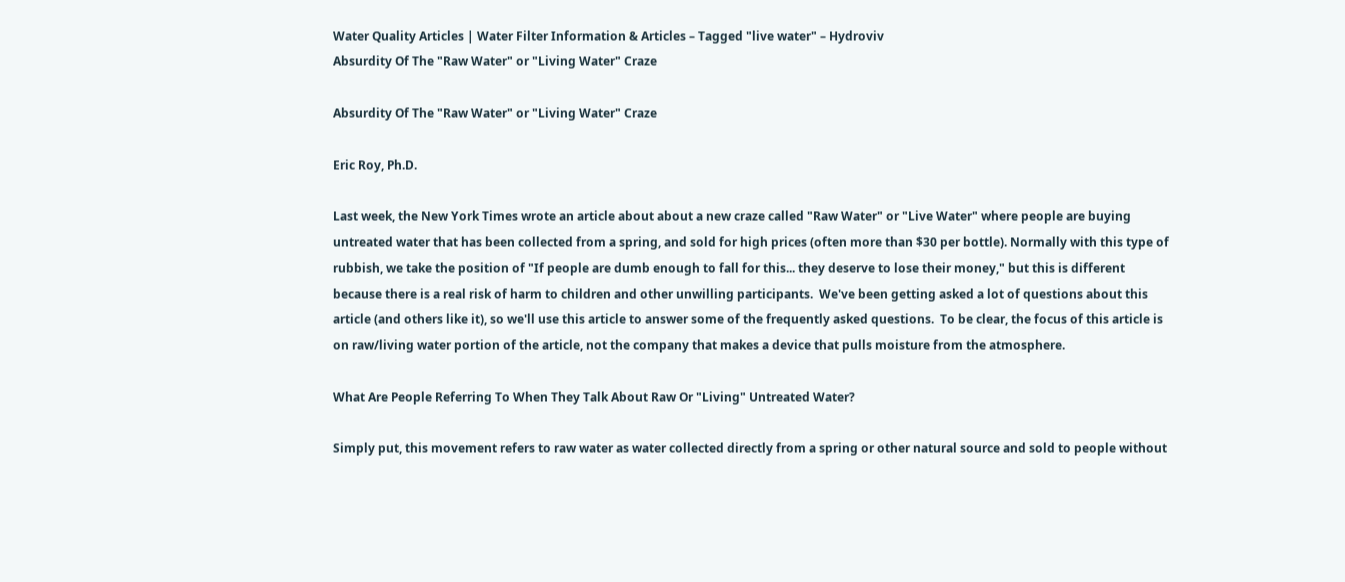Water Quality Articles | Water Filter Information & Articles – Tagged "live water" – Hydroviv
Absurdity Of The "Raw Water" or "Living Water" Craze

Absurdity Of The "Raw Water" or "Living Water" Craze

Eric Roy, Ph.D.

Last week, the New York Times wrote an article about about a new craze called "Raw Water" or "Live Water" where people are buying untreated water that has been collected from a spring, and sold for high prices (often more than $30 per bottle). Normally with this type of rubbish, we take the position of "If people are dumb enough to fall for this... they deserve to lose their money," but this is different because there is a real risk of harm to children and other unwilling participants.  We've been getting asked a lot of questions about this article (and others like it), so we'll use this article to answer some of the frequently asked questions.  To be clear, the focus of this article is on raw/living water portion of the article, not the company that makes a device that pulls moisture from the atmosphere.

What Are People Referring To When They Talk About Raw Or "Living" Untreated Water?

Simply put, this movement refers to raw water as water collected directly from a spring or other natural source and sold to people without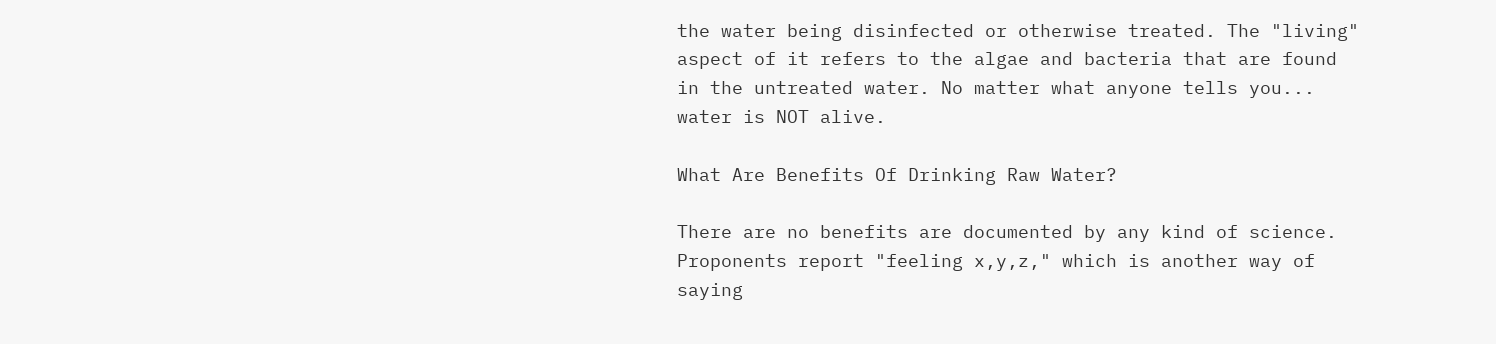the water being disinfected or otherwise treated. The "living" aspect of it refers to the algae and bacteria that are found in the untreated water. No matter what anyone tells you... water is NOT alive.

What Are Benefits Of Drinking Raw Water?

There are no benefits are documented by any kind of science.  Proponents report "feeling x,y,z," which is another way of saying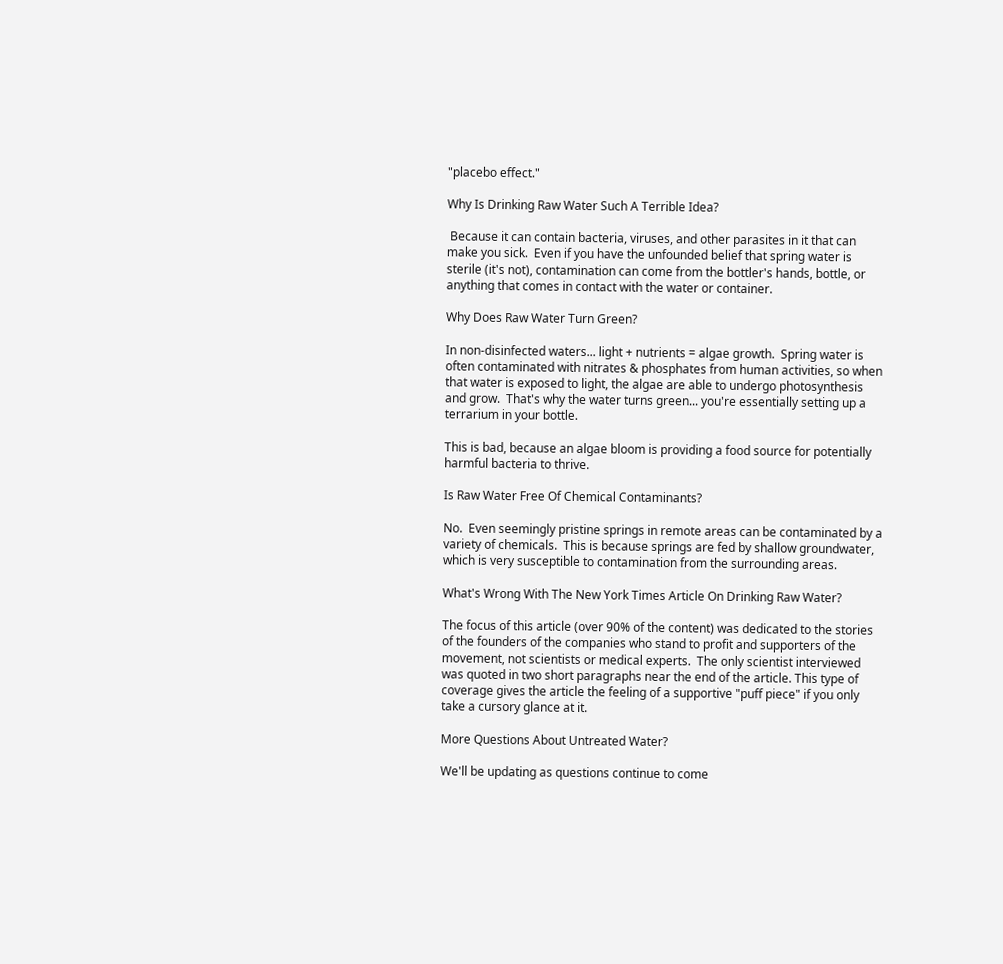"placebo effect."

Why Is Drinking Raw Water Such A Terrible Idea?

 Because it can contain bacteria, viruses, and other parasites in it that can make you sick.  Even if you have the unfounded belief that spring water is sterile (it's not), contamination can come from the bottler's hands, bottle, or anything that comes in contact with the water or container.

Why Does Raw Water Turn Green?

In non-disinfected waters... light + nutrients = algae growth.  Spring water is often contaminated with nitrates & phosphates from human activities, so when that water is exposed to light, the algae are able to undergo photosynthesis and grow.  That's why the water turns green... you're essentially setting up a terrarium in your bottle.

This is bad, because an algae bloom is providing a food source for potentially harmful bacteria to thrive.

Is Raw Water Free Of Chemical Contaminants?

No.  Even seemingly pristine springs in remote areas can be contaminated by a variety of chemicals.  This is because springs are fed by shallow groundwater, which is very susceptible to contamination from the surrounding areas.

What's Wrong With The New York Times Article On Drinking Raw Water?

The focus of this article (over 90% of the content) was dedicated to the stories of the founders of the companies who stand to profit and supporters of the movement, not scientists or medical experts.  The only scientist interviewed was quoted in two short paragraphs near the end of the article. This type of coverage gives the article the feeling of a supportive "puff piece" if you only take a cursory glance at it.

More Questions About Untreated Water?

We'll be updating as questions continue to come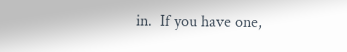in.  If you have one,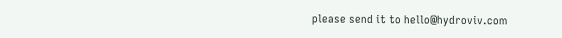please send it to hello@hydroviv.com